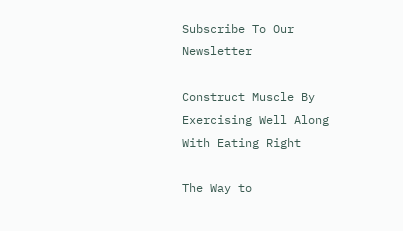Subscribe To Our Newsletter

Construct Muscle By Exercising Well Along With Eating Right

The Way to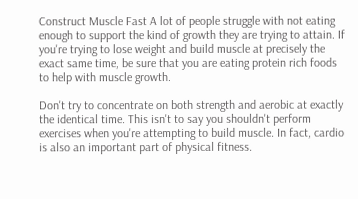Construct Muscle Fast A lot of people struggle with not eating enough to support the kind of growth they are trying to attain. If you're trying to lose weight and build muscle at precisely the exact same time, be sure that you are eating protein rich foods to help with muscle growth.

Don't try to concentrate on both strength and aerobic at exactly the identical time. This isn't to say you shouldn't perform exercises when you're attempting to build muscle. In fact, cardio is also an important part of physical fitness.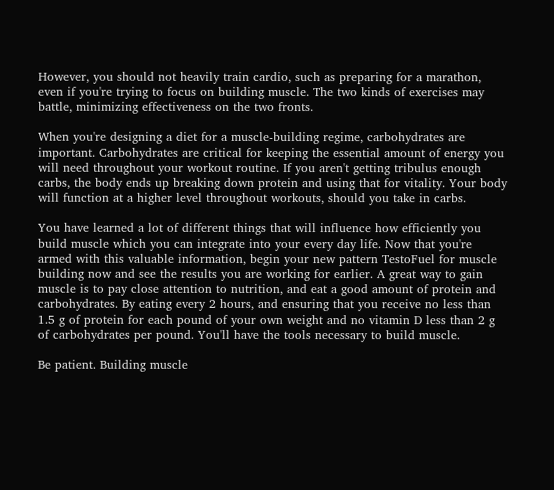However, you should not heavily train cardio, such as preparing for a marathon, even if you're trying to focus on building muscle. The two kinds of exercises may battle, minimizing effectiveness on the two fronts.

When you're designing a diet for a muscle-building regime, carbohydrates are important. Carbohydrates are critical for keeping the essential amount of energy you will need throughout your workout routine. If you aren't getting tribulus enough carbs, the body ends up breaking down protein and using that for vitality. Your body will function at a higher level throughout workouts, should you take in carbs.

You have learned a lot of different things that will influence how efficiently you build muscle which you can integrate into your every day life. Now that you're armed with this valuable information, begin your new pattern TestoFuel for muscle building now and see the results you are working for earlier. A great way to gain muscle is to pay close attention to nutrition, and eat a good amount of protein and carbohydrates. By eating every 2 hours, and ensuring that you receive no less than 1.5 g of protein for each pound of your own weight and no vitamin D less than 2 g of carbohydrates per pound. You'll have the tools necessary to build muscle.

Be patient. Building muscle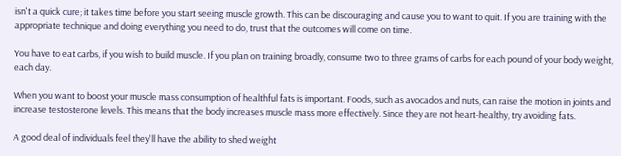isn't a quick cure; it takes time before you start seeing muscle growth. This can be discouraging and cause you to want to quit. If you are training with the appropriate technique and doing everything you need to do, trust that the outcomes will come on time.

You have to eat carbs, if you wish to build muscle. If you plan on training broadly, consume two to three grams of carbs for each pound of your body weight, each day.

When you want to boost your muscle mass consumption of healthful fats is important. Foods, such as avocados and nuts, can raise the motion in joints and increase testosterone levels. This means that the body increases muscle mass more effectively. Since they are not heart-healthy, try avoiding fats.

A good deal of individuals feel they'll have the ability to shed weight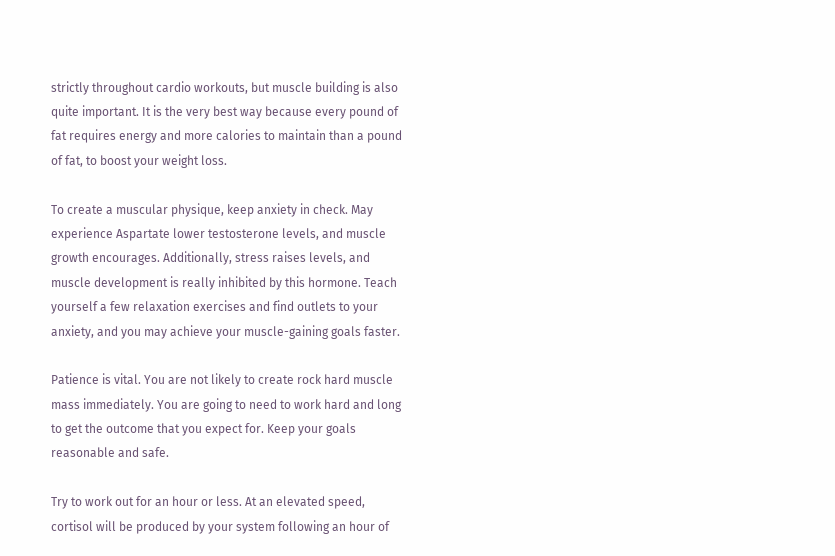strictly throughout cardio workouts, but muscle building is also quite important. It is the very best way because every pound of fat requires energy and more calories to maintain than a pound of fat, to boost your weight loss.

To create a muscular physique, keep anxiety in check. May experience Aspartate lower testosterone levels, and muscle growth encourages. Additionally, stress raises levels, and muscle development is really inhibited by this hormone. Teach yourself a few relaxation exercises and find outlets to your anxiety, and you may achieve your muscle-gaining goals faster.

Patience is vital. You are not likely to create rock hard muscle mass immediately. You are going to need to work hard and long to get the outcome that you expect for. Keep your goals reasonable and safe.

Try to work out for an hour or less. At an elevated speed, cortisol will be produced by your system following an hour of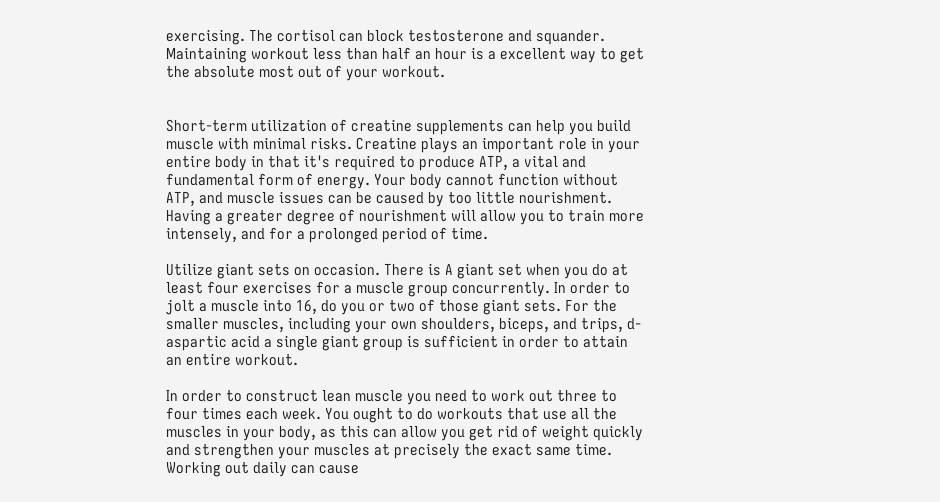exercising. The cortisol can block testosterone and squander. Maintaining workout less than half an hour is a excellent way to get the absolute most out of your workout.


Short-term utilization of creatine supplements can help you build muscle with minimal risks. Creatine plays an important role in your entire body in that it's required to produce ATP, a vital and fundamental form of energy. Your body cannot function without ATP, and muscle issues can be caused by too little nourishment. Having a greater degree of nourishment will allow you to train more intensely, and for a prolonged period of time.

Utilize giant sets on occasion. There is A giant set when you do at least four exercises for a muscle group concurrently. In order to jolt a muscle into 16, do you or two of those giant sets. For the smaller muscles, including your own shoulders, biceps, and trips, d-aspartic acid a single giant group is sufficient in order to attain an entire workout.

In order to construct lean muscle you need to work out three to four times each week. You ought to do workouts that use all the muscles in your body, as this can allow you get rid of weight quickly and strengthen your muscles at precisely the exact same time. Working out daily can cause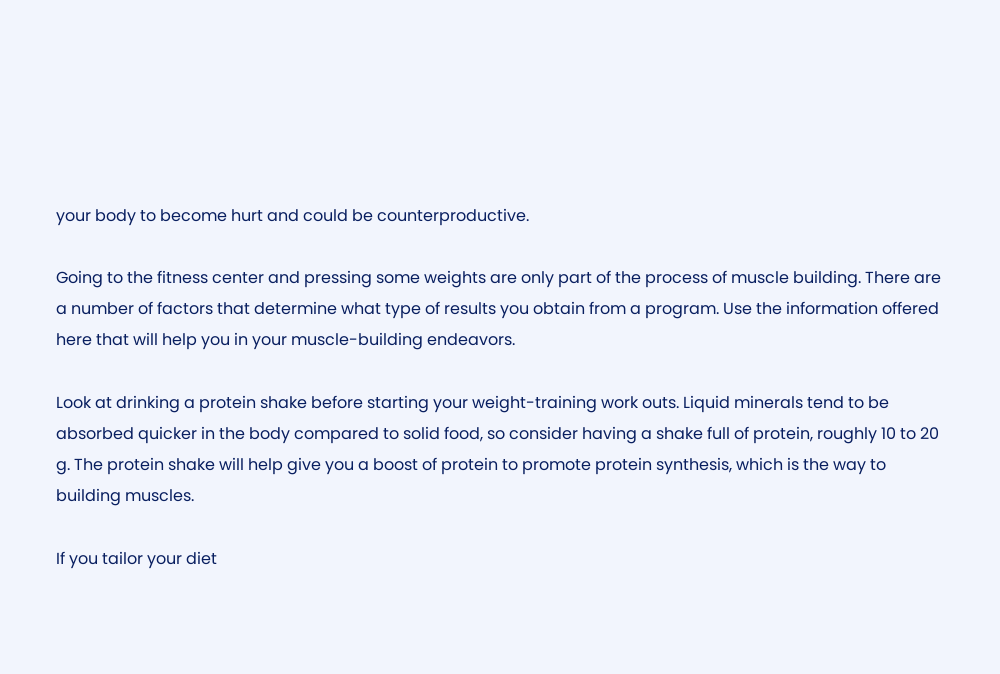your body to become hurt and could be counterproductive.

Going to the fitness center and pressing some weights are only part of the process of muscle building. There are a number of factors that determine what type of results you obtain from a program. Use the information offered here that will help you in your muscle-building endeavors.

Look at drinking a protein shake before starting your weight-training work outs. Liquid minerals tend to be absorbed quicker in the body compared to solid food, so consider having a shake full of protein, roughly 10 to 20 g. The protein shake will help give you a boost of protein to promote protein synthesis, which is the way to building muscles.

If you tailor your diet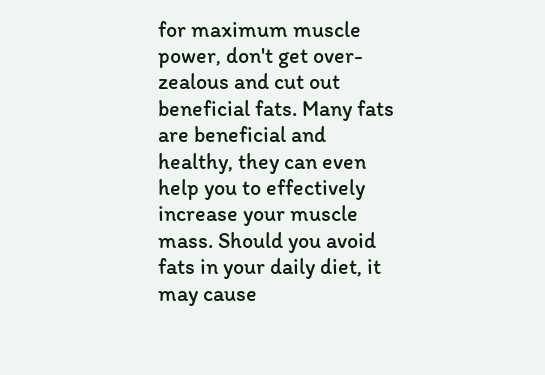for maximum muscle power, don't get over-zealous and cut out beneficial fats. Many fats are beneficial and healthy, they can even help you to effectively increase your muscle mass. Should you avoid fats in your daily diet, it may cause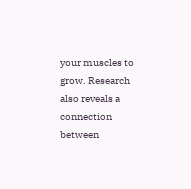your muscles to grow. Research also reveals a connection between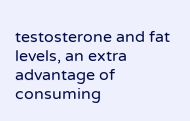testosterone and fat levels, an extra advantage of consuming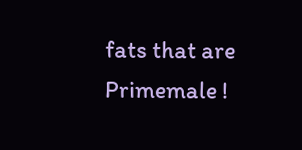fats that are Primemale !